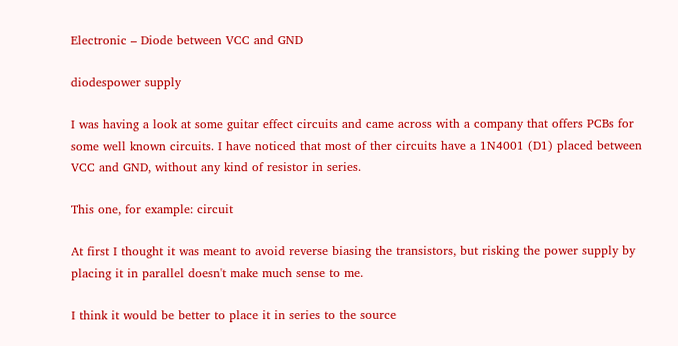Electronic – Diode between VCC and GND

diodespower supply

I was having a look at some guitar effect circuits and came across with a company that offers PCBs for some well known circuits. I have noticed that most of ther circuits have a 1N4001 (D1) placed between VCC and GND, without any kind of resistor in series.

This one, for example: circuit

At first I thought it was meant to avoid reverse biasing the transistors, but risking the power supply by placing it in parallel doesn't make much sense to me.

I think it would be better to place it in series to the source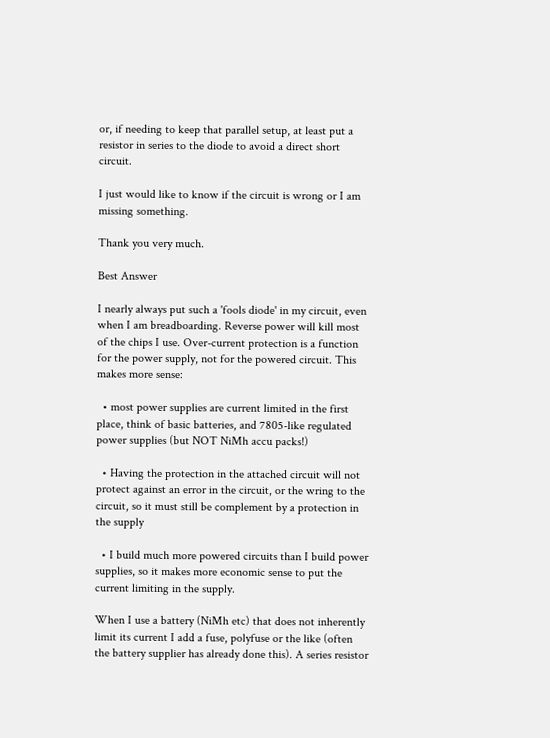or, if needing to keep that parallel setup, at least put a resistor in series to the diode to avoid a direct short circuit.

I just would like to know if the circuit is wrong or I am missing something.

Thank you very much.

Best Answer

I nearly always put such a 'fools diode' in my circuit, even when I am breadboarding. Reverse power will kill most of the chips I use. Over-current protection is a function for the power supply, not for the powered circuit. This makes more sense:

  • most power supplies are current limited in the first place, think of basic batteries, and 7805-like regulated power supplies (but NOT NiMh accu packs!)

  • Having the protection in the attached circuit will not protect against an error in the circuit, or the wring to the circuit, so it must still be complement by a protection in the supply

  • I build much more powered circuits than I build power supplies, so it makes more economic sense to put the current limiting in the supply.

When I use a battery (NiMh etc) that does not inherently limit its current I add a fuse, polyfuse or the like (often the battery supplier has already done this). A series resistor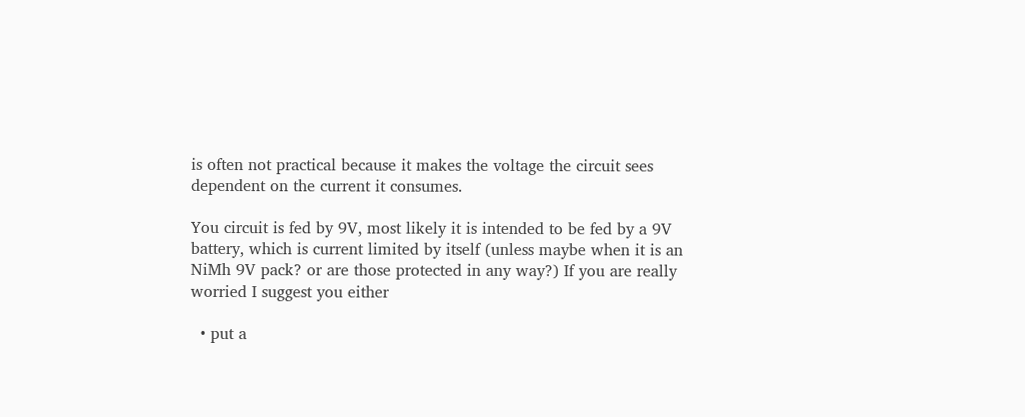is often not practical because it makes the voltage the circuit sees dependent on the current it consumes.

You circuit is fed by 9V, most likely it is intended to be fed by a 9V battery, which is current limited by itself (unless maybe when it is an NiMh 9V pack? or are those protected in any way?) If you are really worried I suggest you either

  • put a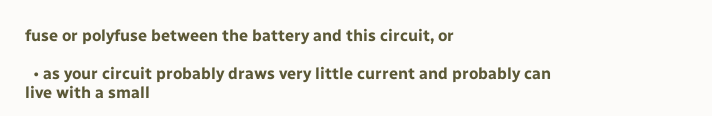fuse or polyfuse between the battery and this circuit, or

  • as your circuit probably draws very little current and probably can live with a small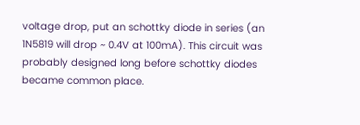voltage drop, put an schottky diode in series (an 1N5819 will drop ~ 0.4V at 100mA). This circuit was probably designed long before schottky diodes became common place.